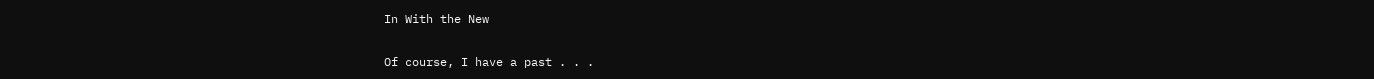In With the New

Of course, I have a past . . .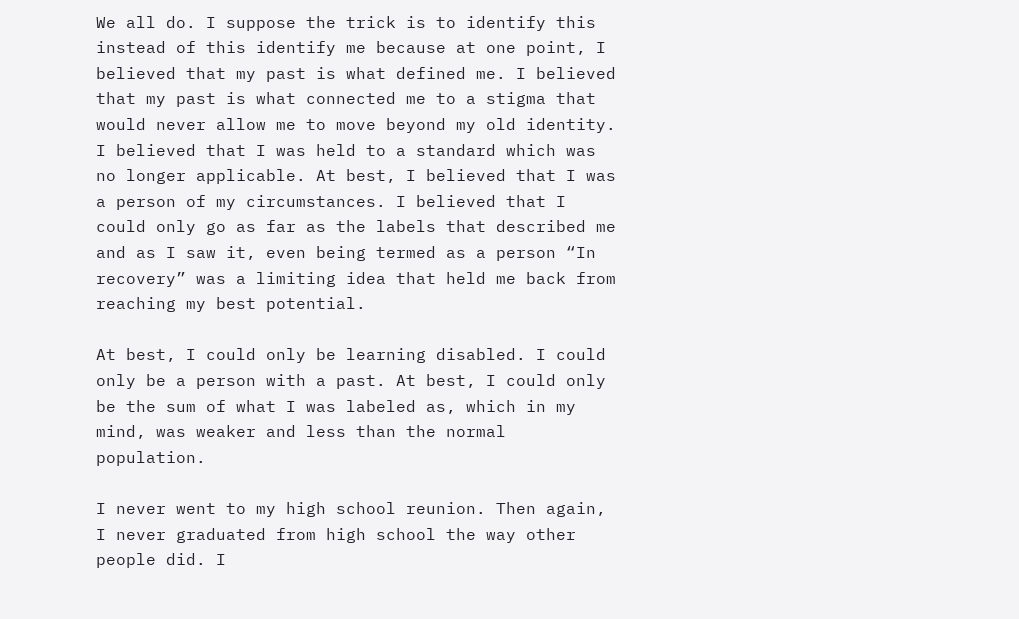We all do. I suppose the trick is to identify this instead of this identify me because at one point, I believed that my past is what defined me. I believed that my past is what connected me to a stigma that would never allow me to move beyond my old identity. I believed that I was held to a standard which was no longer applicable. At best, I believed that I was a person of my circumstances. I believed that I could only go as far as the labels that described me and as I saw it, even being termed as a person “In recovery” was a limiting idea that held me back from reaching my best potential.

At best, I could only be learning disabled. I could only be a person with a past. At best, I could only be the sum of what I was labeled as, which in my mind, was weaker and less than the normal population.

I never went to my high school reunion. Then again, I never graduated from high school the way other people did. I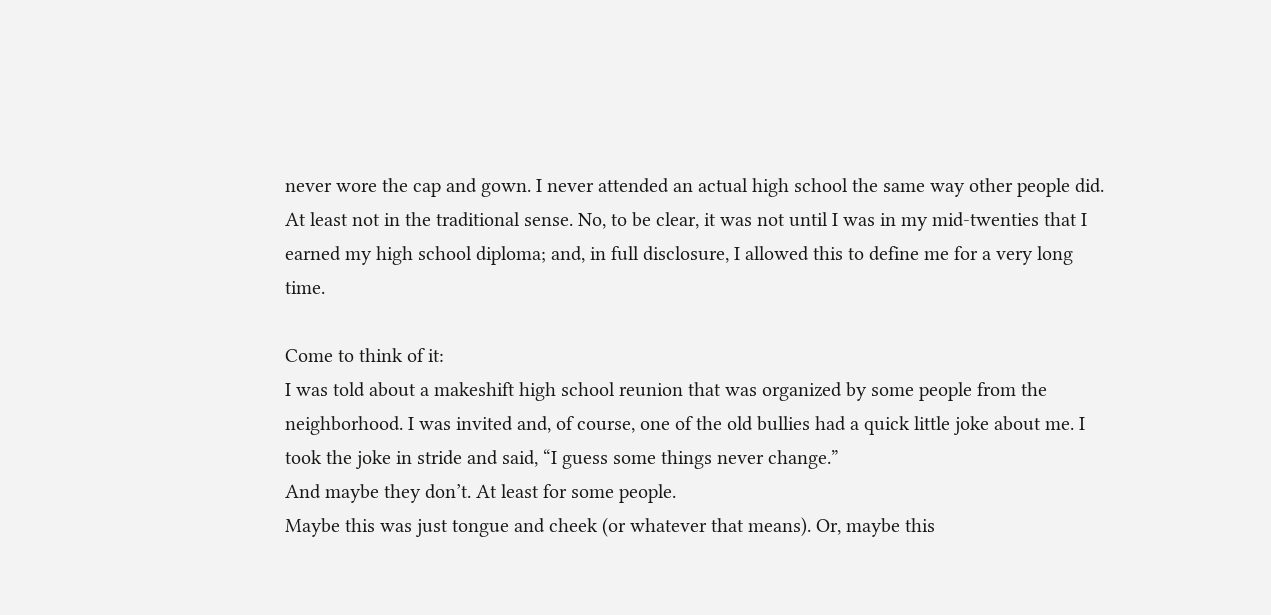never wore the cap and gown. I never attended an actual high school the same way other people did. At least not in the traditional sense. No, to be clear, it was not until I was in my mid-twenties that I earned my high school diploma; and, in full disclosure, I allowed this to define me for a very long time.

Come to think of it:
I was told about a makeshift high school reunion that was organized by some people from the neighborhood. I was invited and, of course, one of the old bullies had a quick little joke about me. I took the joke in stride and said, “I guess some things never change.”
And maybe they don’t. At least for some people.
Maybe this was just tongue and cheek (or whatever that means). Or, maybe this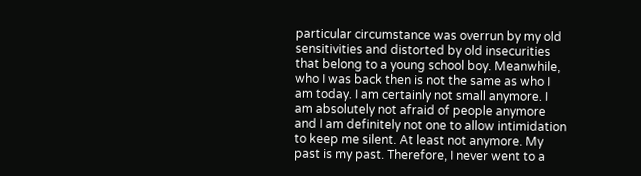particular circumstance was overrun by my old sensitivities and distorted by old insecurities that belong to a young school boy. Meanwhile, who I was back then is not the same as who I am today. I am certainly not small anymore. I am absolutely not afraid of people anymore and I am definitely not one to allow intimidation to keep me silent. At least not anymore. My past is my past. Therefore, I never went to a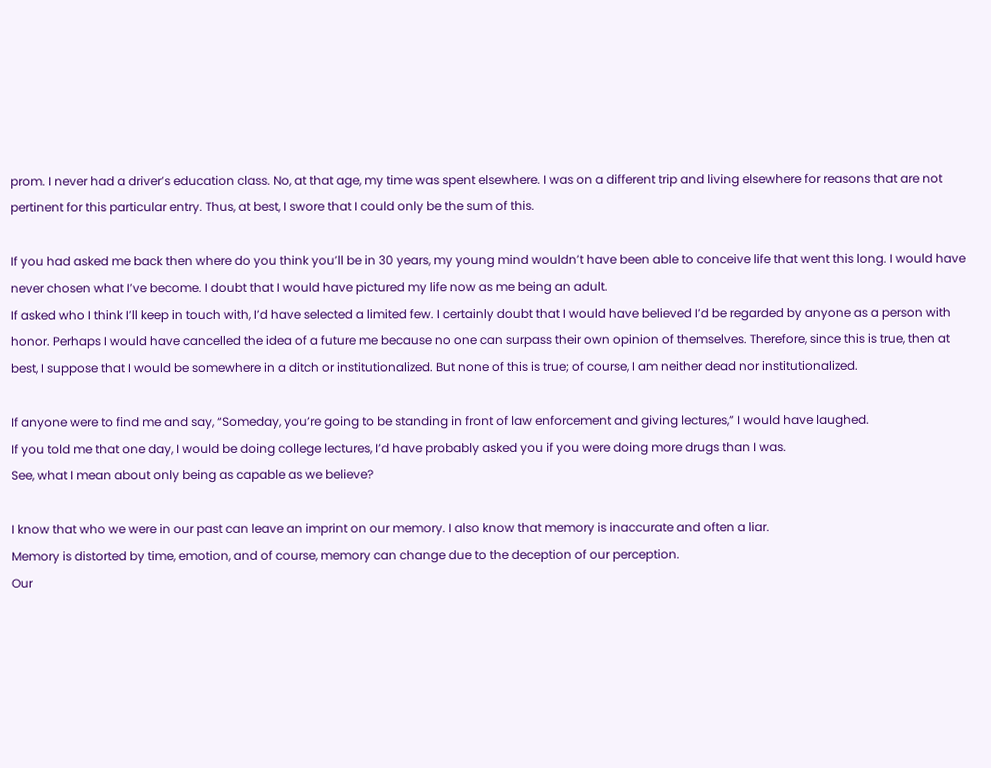prom. I never had a driver’s education class. No, at that age, my time was spent elsewhere. I was on a different trip and living elsewhere for reasons that are not pertinent for this particular entry. Thus, at best, I swore that I could only be the sum of this.

If you had asked me back then where do you think you’ll be in 30 years, my young mind wouldn’t have been able to conceive life that went this long. I would have never chosen what I’ve become. I doubt that I would have pictured my life now as me being an adult.
If asked who I think I’ll keep in touch with, I’d have selected a limited few. I certainly doubt that I would have believed I’d be regarded by anyone as a person with honor. Perhaps I would have cancelled the idea of a future me because no one can surpass their own opinion of themselves. Therefore, since this is true, then at best, I suppose that I would be somewhere in a ditch or institutionalized. But none of this is true; of course, I am neither dead nor institutionalized.

If anyone were to find me and say, “Someday, you’re going to be standing in front of law enforcement and giving lectures,” I would have laughed.
If you told me that one day, I would be doing college lectures, I’d have probably asked you if you were doing more drugs than I was.
See, what I mean about only being as capable as we believe?

I know that who we were in our past can leave an imprint on our memory. I also know that memory is inaccurate and often a liar.
Memory is distorted by time, emotion, and of course, memory can change due to the deception of our perception.
Our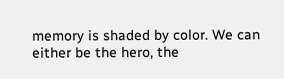memory is shaded by color. We can either be the hero, the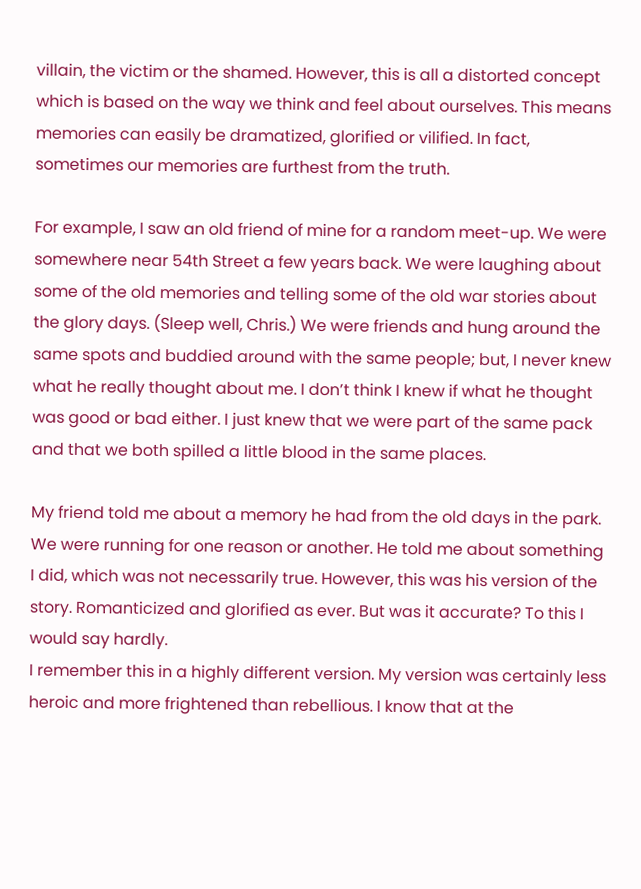villain, the victim or the shamed. However, this is all a distorted concept which is based on the way we think and feel about ourselves. This means memories can easily be dramatized, glorified or vilified. In fact, sometimes our memories are furthest from the truth.

For example, I saw an old friend of mine for a random meet-up. We were somewhere near 54th Street a few years back. We were laughing about some of the old memories and telling some of the old war stories about the glory days. (Sleep well, Chris.) We were friends and hung around the same spots and buddied around with the same people; but, I never knew what he really thought about me. I don’t think I knew if what he thought was good or bad either. I just knew that we were part of the same pack and that we both spilled a little blood in the same places.

My friend told me about a memory he had from the old days in the park. We were running for one reason or another. He told me about something I did, which was not necessarily true. However, this was his version of the story. Romanticized and glorified as ever. But was it accurate? To this I would say hardly.
I remember this in a highly different version. My version was certainly less heroic and more frightened than rebellious. I know that at the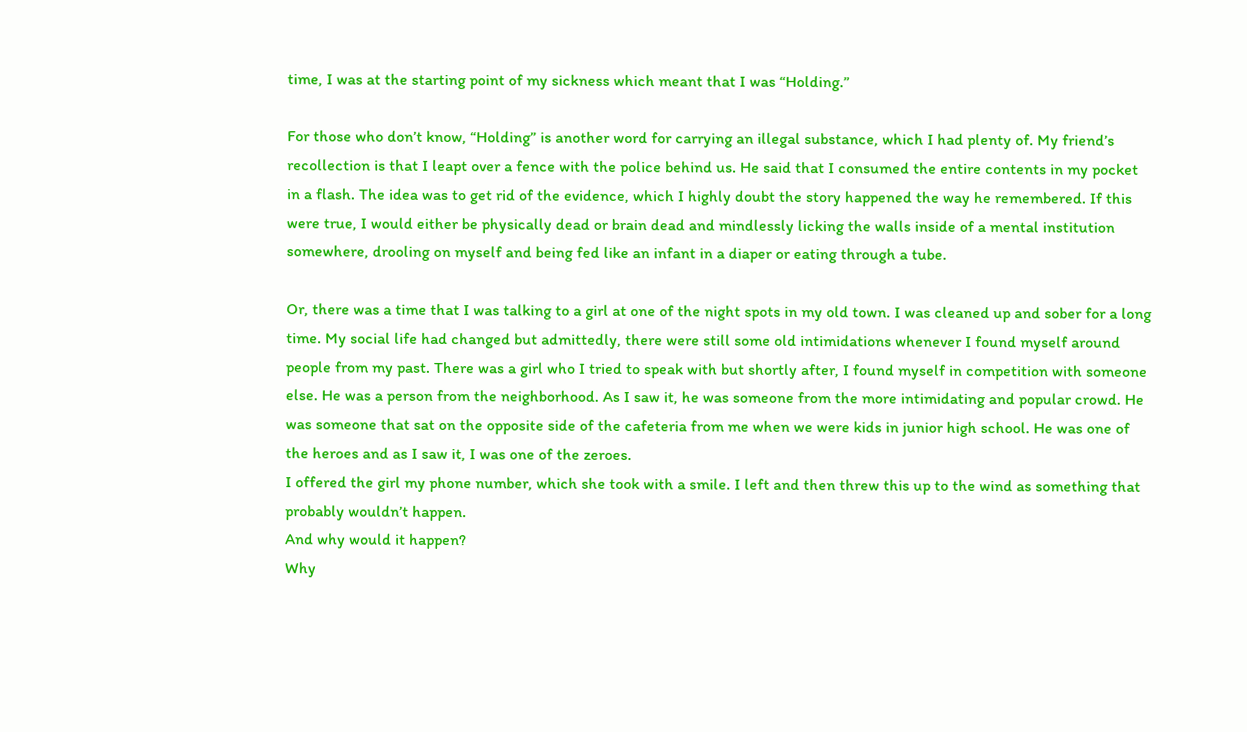time, I was at the starting point of my sickness which meant that I was “Holding.”

For those who don’t know, “Holding” is another word for carrying an illegal substance, which I had plenty of. My friend’s recollection is that I leapt over a fence with the police behind us. He said that I consumed the entire contents in my pocket in a flash. The idea was to get rid of the evidence, which I highly doubt the story happened the way he remembered. If this were true, I would either be physically dead or brain dead and mindlessly licking the walls inside of a mental institution somewhere, drooling on myself and being fed like an infant in a diaper or eating through a tube.

Or, there was a time that I was talking to a girl at one of the night spots in my old town. I was cleaned up and sober for a long time. My social life had changed but admittedly, there were still some old intimidations whenever I found myself around people from my past. There was a girl who I tried to speak with but shortly after, I found myself in competition with someone else. He was a person from the neighborhood. As I saw it, he was someone from the more intimidating and popular crowd. He was someone that sat on the opposite side of the cafeteria from me when we were kids in junior high school. He was one of the heroes and as I saw it, I was one of the zeroes.
I offered the girl my phone number, which she took with a smile. I left and then threw this up to the wind as something that probably wouldn’t happen.
And why would it happen?
Why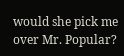would she pick me over Mr. Popular?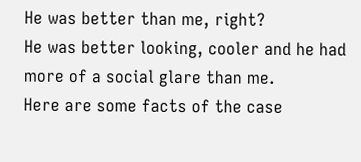He was better than me, right?
He was better looking, cooler and he had more of a social glare than me.
Here are some facts of the case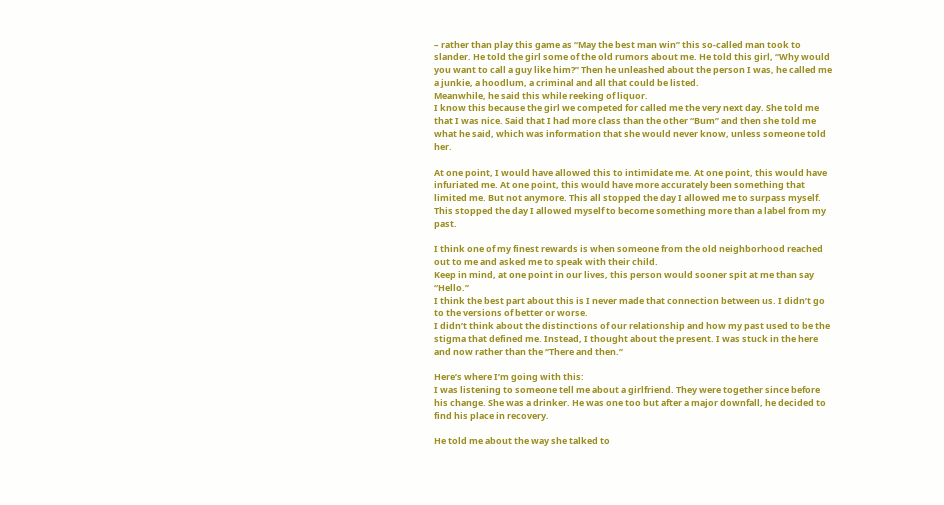– rather than play this game as “May the best man win” this so-called man took to slander. He told the girl some of the old rumors about me. He told this girl, “Why would you want to call a guy like him?” Then he unleashed about the person I was, he called me a junkie, a hoodlum, a criminal and all that could be listed.
Meanwhile, he said this while reeking of liquor.
I know this because the girl we competed for called me the very next day. She told me that I was nice. Said that I had more class than the other “Bum” and then she told me what he said, which was information that she would never know, unless someone told her.

At one point, I would have allowed this to intimidate me. At one point, this would have infuriated me. At one point, this would have more accurately been something that limited me. But not anymore. This all stopped the day I allowed me to surpass myself. This stopped the day I allowed myself to become something more than a label from my past.

I think one of my finest rewards is when someone from the old neighborhood reached out to me and asked me to speak with their child.
Keep in mind, at one point in our lives, this person would sooner spit at me than say “Hello.”
I think the best part about this is I never made that connection between us. I didn’t go to the versions of better or worse.
I didn’t think about the distinctions of our relationship and how my past used to be the stigma that defined me. Instead, I thought about the present. I was stuck in the here and now rather than the “There and then.”

Here’s where I’m going with this:
I was listening to someone tell me about a girlfriend. They were together since before his change. She was a drinker. He was one too but after a major downfall, he decided to find his place in recovery.

He told me about the way she talked to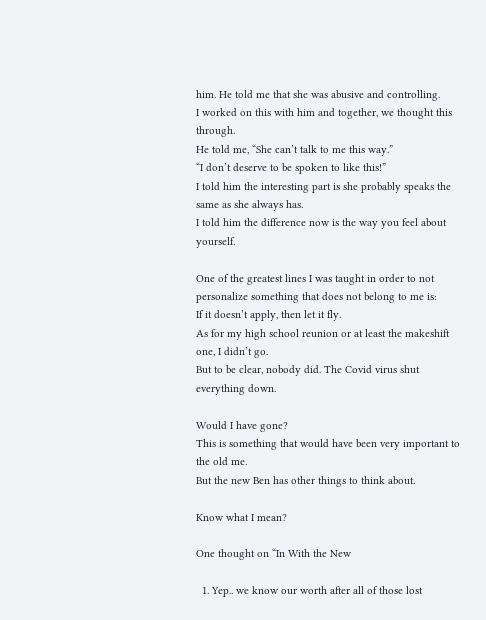him. He told me that she was abusive and controlling.
I worked on this with him and together, we thought this through.
He told me, “She can’t talk to me this way.”
“I don’t deserve to be spoken to like this!”
I told him the interesting part is she probably speaks the same as she always has.
I told him the difference now is the way you feel about yourself.

One of the greatest lines I was taught in order to not personalize something that does not belong to me is:
If it doesn’t apply, then let it fly.
As for my high school reunion or at least the makeshift one, I didn’t go.
But to be clear, nobody did. The Covid virus shut everything down.

Would I have gone?
This is something that would have been very important to the old me.
But the new Ben has other things to think about.

Know what I mean?

One thought on “In With the New

  1. Yep.. we know our worth after all of those lost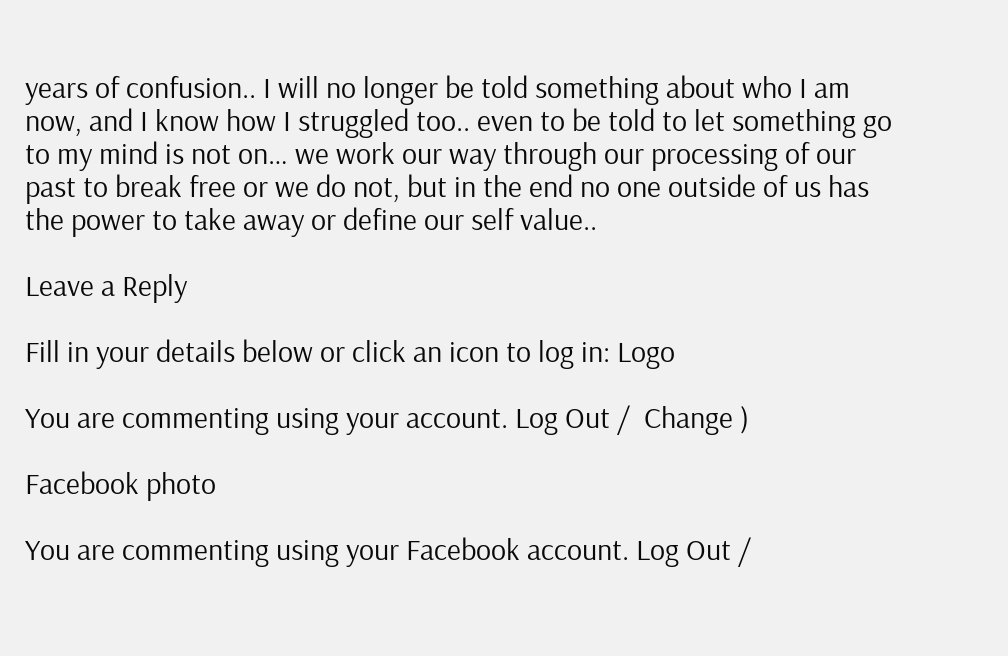years of confusion.. I will no longer be told something about who I am now, and I know how I struggled too.. even to be told to let something go to my mind is not on… we work our way through our processing of our past to break free or we do not, but in the end no one outside of us has the power to take away or define our self value..

Leave a Reply

Fill in your details below or click an icon to log in: Logo

You are commenting using your account. Log Out /  Change )

Facebook photo

You are commenting using your Facebook account. Log Out /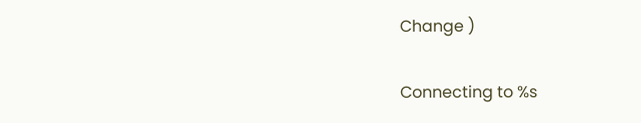Change )

Connecting to %s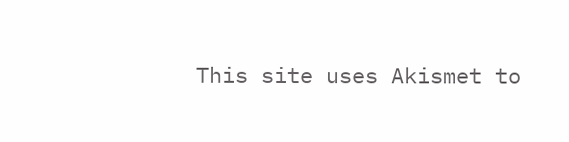This site uses Akismet to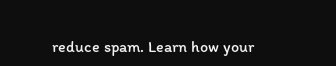reduce spam. Learn how your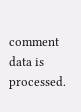comment data is processed.